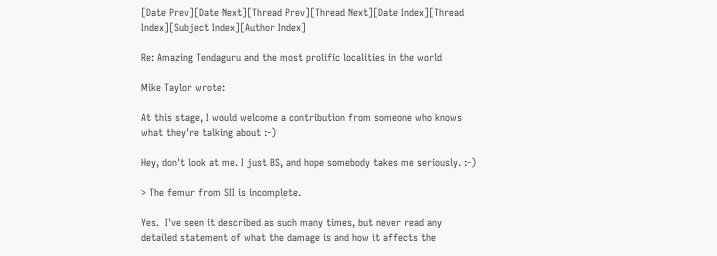[Date Prev][Date Next][Thread Prev][Thread Next][Date Index][Thread Index][Subject Index][Author Index]

Re: Amazing Tendaguru and the most prolific localities in the world

Mike Taylor wrote:

At this stage, I would welcome a contribution from someone who knows
what they're talking about :-)

Hey, don't look at me. I just BS, and hope somebody takes me seriously. :-)

> The femur from SII is incomplete.

Yes.  I've seen it described as such many times, but never read any
detailed statement of what the damage is and how it affects the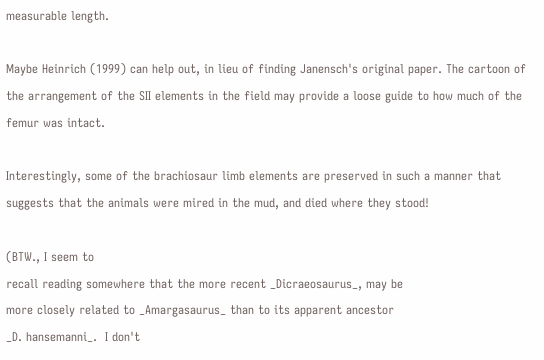measurable length.

Maybe Heinrich (1999) can help out, in lieu of finding Janensch's original paper. The cartoon of the arrangement of the SII elements in the field may provide a loose guide to how much of the femur was intact.

Interestingly, some of the brachiosaur limb elements are preserved in such a manner that suggests that the animals were mired in the mud, and died where they stood!

(BTW., I seem to
recall reading somewhere that the more recent _Dicraeosaurus_, may be
more closely related to _Amargasaurus_ than to its apparent ancestor
_D. hansemanni_.  I don't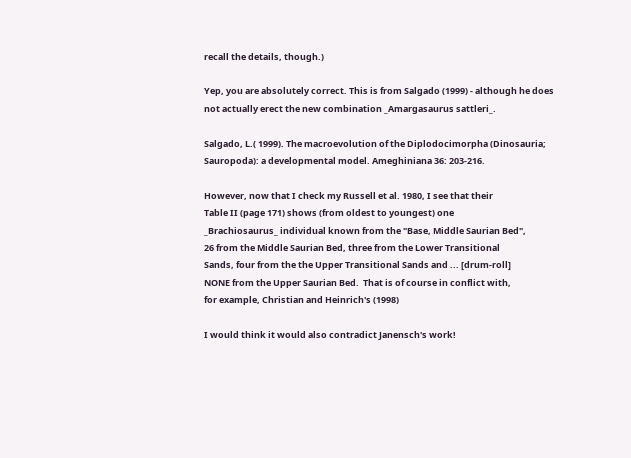recall the details, though.)

Yep, you are absolutely correct. This is from Salgado (1999) - although he does not actually erect the new combination _Amargasaurus sattleri_.

Salgado, L.( 1999). The macroevolution of the Diplodocimorpha (Dinosauria; Sauropoda): a developmental model. Ameghiniana 36: 203-216.

However, now that I check my Russell et al. 1980, I see that their
Table II (page 171) shows (from oldest to youngest) one
_Brachiosaurus_ individual known from the "Base, Middle Saurian Bed",
26 from the Middle Saurian Bed, three from the Lower Transitional
Sands, four from the the Upper Transitional Sands and ... [drum-roll]
NONE from the Upper Saurian Bed.  That is of course in conflict with,
for example, Christian and Heinrich's (1998)

I would think it would also contradict Janensch's work!